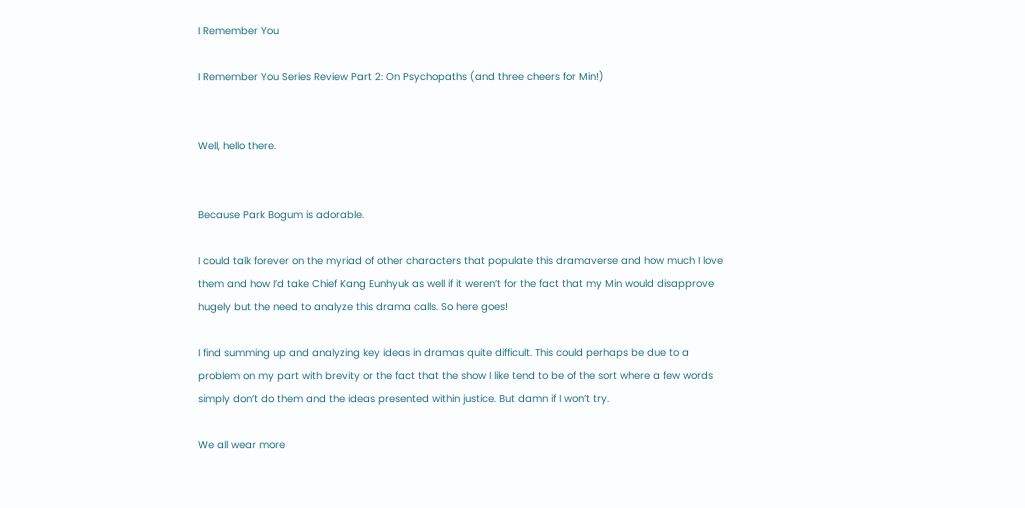I Remember You

I Remember You Series Review Part 2: On Psychopaths (and three cheers for Min!)


Well, hello there.


Because Park Bogum is adorable.

I could talk forever on the myriad of other characters that populate this dramaverse and how much I love them and how I’d take Chief Kang Eunhyuk as well if it weren’t for the fact that my Min would disapprove hugely but the need to analyze this drama calls. So here goes!

I find summing up and analyzing key ideas in dramas quite difficult. This could perhaps be due to a problem on my part with brevity or the fact that the show I like tend to be of the sort where a few words simply don’t do them and the ideas presented within justice. But damn if I won’t try.

We all wear more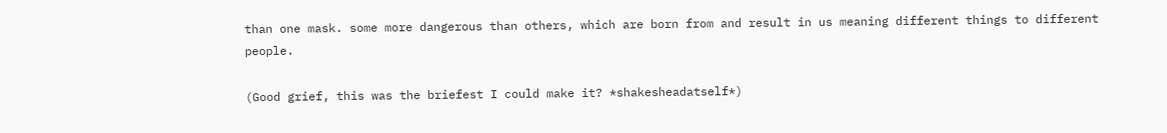than one mask. some more dangerous than others, which are born from and result in us meaning different things to different people.

(Good grief, this was the briefest I could make it? *shakesheadatself*)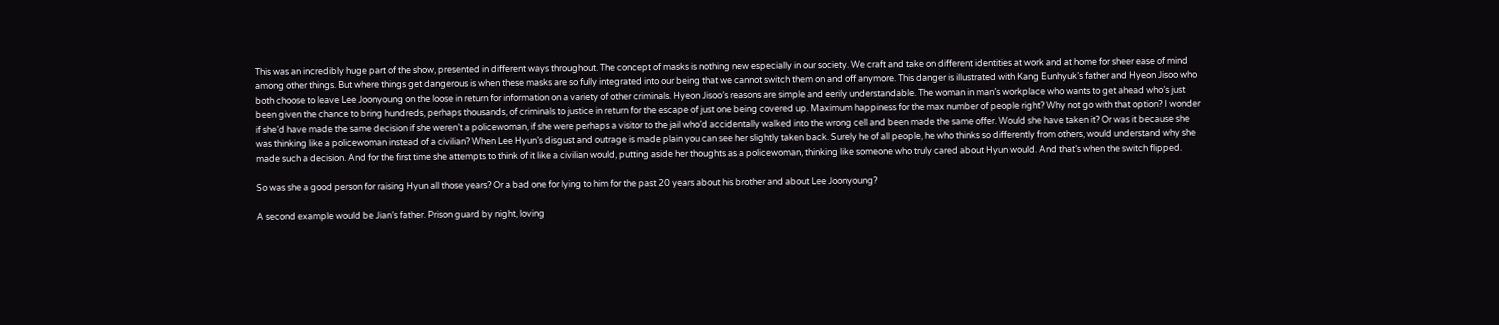This was an incredibly huge part of the show, presented in different ways throughout. The concept of masks is nothing new especially in our society. We craft and take on different identities at work and at home for sheer ease of mind among other things. But where things get dangerous is when these masks are so fully integrated into our being that we cannot switch them on and off anymore. This danger is illustrated with Kang Eunhyuk’s father and Hyeon Jisoo who both choose to leave Lee Joonyoung on the loose in return for information on a variety of other criminals. Hyeon Jisoo’s reasons are simple and eerily understandable. The woman in man’s workplace who wants to get ahead who’s just been given the chance to bring hundreds, perhaps thousands, of criminals to justice in return for the escape of just one being covered up. Maximum happiness for the max number of people right? Why not go with that option? I wonder if she’d have made the same decision if she weren’t a policewoman, if she were perhaps a visitor to the jail who’d accidentally walked into the wrong cell and been made the same offer. Would she have taken it? Or was it because she was thinking like a policewoman instead of a civilian? When Lee Hyun’s disgust and outrage is made plain you can see her slightly taken back. Surely he of all people, he who thinks so differently from others, would understand why she made such a decision. And for the first time she attempts to think of it like a civilian would, putting aside her thoughts as a policewoman, thinking like someone who truly cared about Hyun would. And that’s when the switch flipped.

So was she a good person for raising Hyun all those years? Or a bad one for lying to him for the past 20 years about his brother and about Lee Joonyoung?

A second example would be Jian’s father. Prison guard by night, loving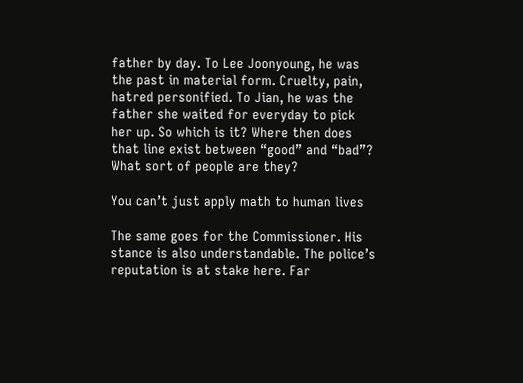father by day. To Lee Joonyoung, he was the past in material form. Cruelty, pain, hatred personified. To Jian, he was the father she waited for everyday to pick her up. So which is it? Where then does that line exist between “good” and “bad”? What sort of people are they?

You can’t just apply math to human lives

The same goes for the Commissioner. His stance is also understandable. The police’s reputation is at stake here. Far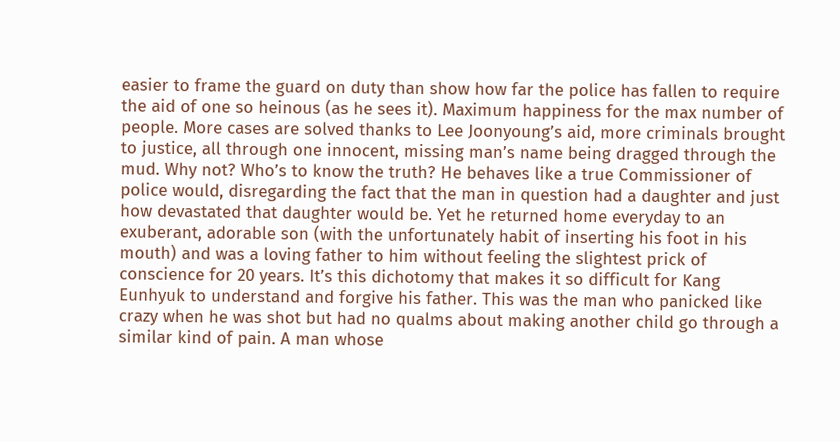easier to frame the guard on duty than show how far the police has fallen to require the aid of one so heinous (as he sees it). Maximum happiness for the max number of people. More cases are solved thanks to Lee Joonyoung’s aid, more criminals brought to justice, all through one innocent, missing man’s name being dragged through the mud. Why not? Who’s to know the truth? He behaves like a true Commissioner of police would, disregarding the fact that the man in question had a daughter and just how devastated that daughter would be. Yet he returned home everyday to an exuberant, adorable son (with the unfortunately habit of inserting his foot in his mouth) and was a loving father to him without feeling the slightest prick of conscience for 20 years. It’s this dichotomy that makes it so difficult for Kang Eunhyuk to understand and forgive his father. This was the man who panicked like crazy when he was shot but had no qualms about making another child go through a similar kind of pain. A man whose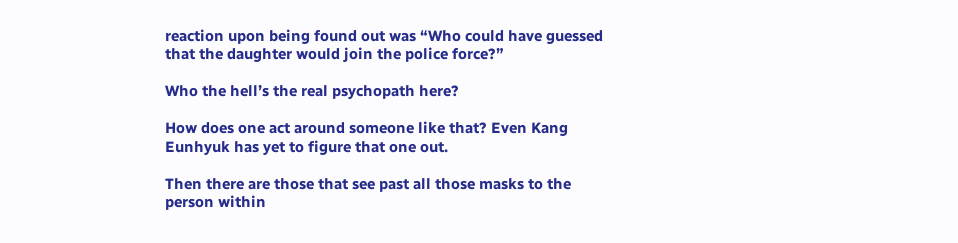reaction upon being found out was “Who could have guessed that the daughter would join the police force?”

Who the hell’s the real psychopath here?

How does one act around someone like that? Even Kang Eunhyuk has yet to figure that one out.

Then there are those that see past all those masks to the person within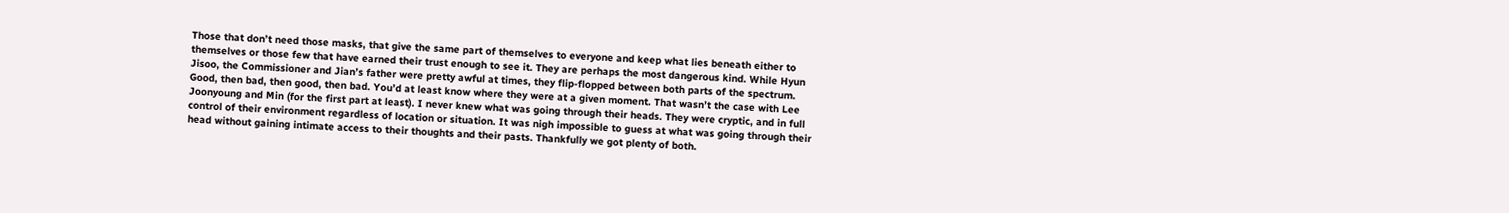Those that don’t need those masks, that give the same part of themselves to everyone and keep what lies beneath either to themselves or those few that have earned their trust enough to see it. They are perhaps the most dangerous kind. While Hyun Jisoo, the Commissioner and Jian’s father were pretty awful at times, they flip-flopped between both parts of the spectrum. Good, then bad, then good, then bad. You’d at least know where they were at a given moment. That wasn’t the case with Lee Joonyoung and Min (for the first part at least). I never knew what was going through their heads. They were cryptic, and in full control of their environment regardless of location or situation. It was nigh impossible to guess at what was going through their head without gaining intimate access to their thoughts and their pasts. Thankfully we got plenty of both.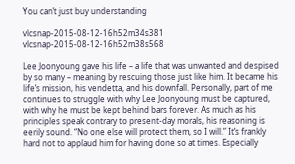You can’t just buy understanding

vlcsnap-2015-08-12-16h52m34s381 vlcsnap-2015-08-12-16h52m38s568

Lee Joonyoung gave his life – a life that was unwanted and despised by so many – meaning by rescuing those just like him. It became his life’s mission, his vendetta, and his downfall. Personally, part of me continues to struggle with why Lee Joonyoung must be captured, with why he must be kept behind bars forever. As much as his principles speak contrary to present-day morals, his reasoning is eerily sound. “No one else will protect them, so I will.” It’s frankly hard not to applaud him for having done so at times. Especially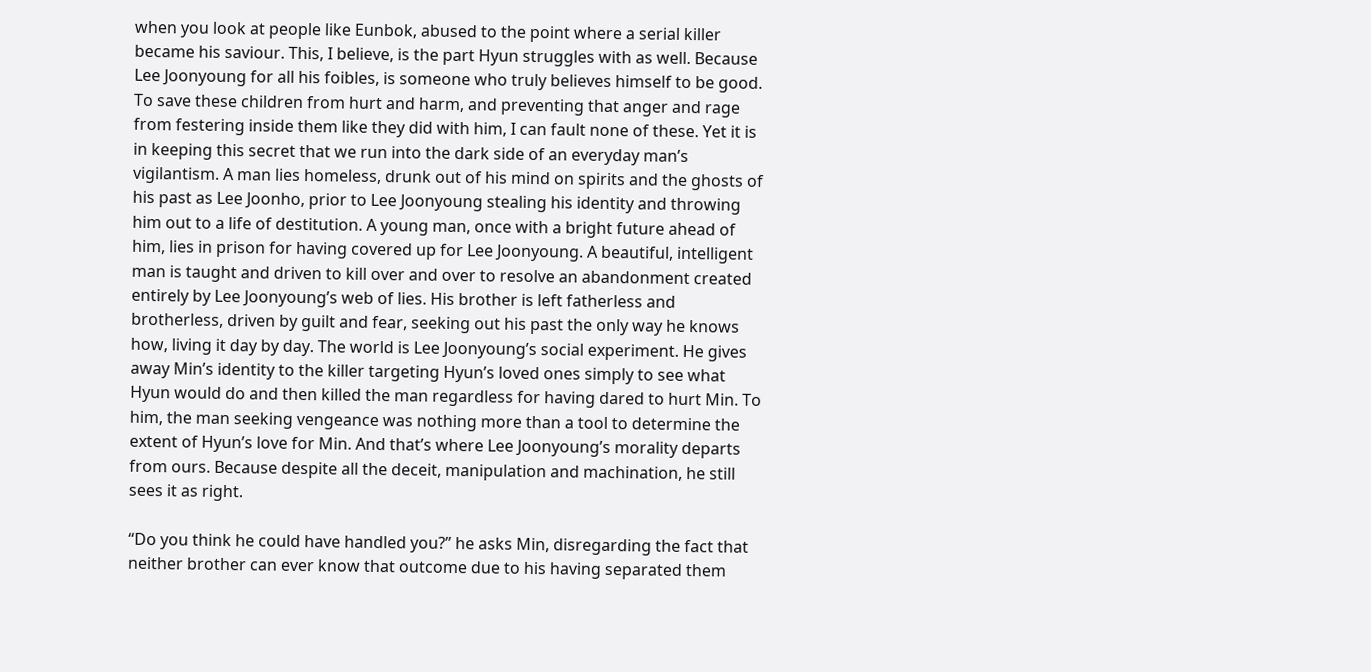when you look at people like Eunbok, abused to the point where a serial killer became his saviour. This, I believe, is the part Hyun struggles with as well. Because Lee Joonyoung for all his foibles, is someone who truly believes himself to be good. To save these children from hurt and harm, and preventing that anger and rage from festering inside them like they did with him, I can fault none of these. Yet it is in keeping this secret that we run into the dark side of an everyday man’s vigilantism. A man lies homeless, drunk out of his mind on spirits and the ghosts of his past as Lee Joonho, prior to Lee Joonyoung stealing his identity and throwing him out to a life of destitution. A young man, once with a bright future ahead of him, lies in prison for having covered up for Lee Joonyoung. A beautiful, intelligent man is taught and driven to kill over and over to resolve an abandonment created entirely by Lee Joonyoung’s web of lies. His brother is left fatherless and brotherless, driven by guilt and fear, seeking out his past the only way he knows how, living it day by day. The world is Lee Joonyoung’s social experiment. He gives away Min’s identity to the killer targeting Hyun’s loved ones simply to see what Hyun would do and then killed the man regardless for having dared to hurt Min. To him, the man seeking vengeance was nothing more than a tool to determine the extent of Hyun’s love for Min. And that’s where Lee Joonyoung’s morality departs from ours. Because despite all the deceit, manipulation and machination, he still sees it as right.

“Do you think he could have handled you?” he asks Min, disregarding the fact that neither brother can ever know that outcome due to his having separated them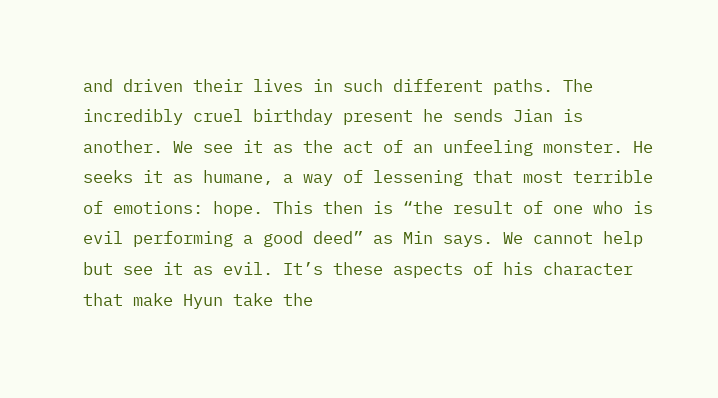and driven their lives in such different paths. The incredibly cruel birthday present he sends Jian is another. We see it as the act of an unfeeling monster. He seeks it as humane, a way of lessening that most terrible of emotions: hope. This then is “the result of one who is evil performing a good deed” as Min says. We cannot help but see it as evil. It’s these aspects of his character that make Hyun take the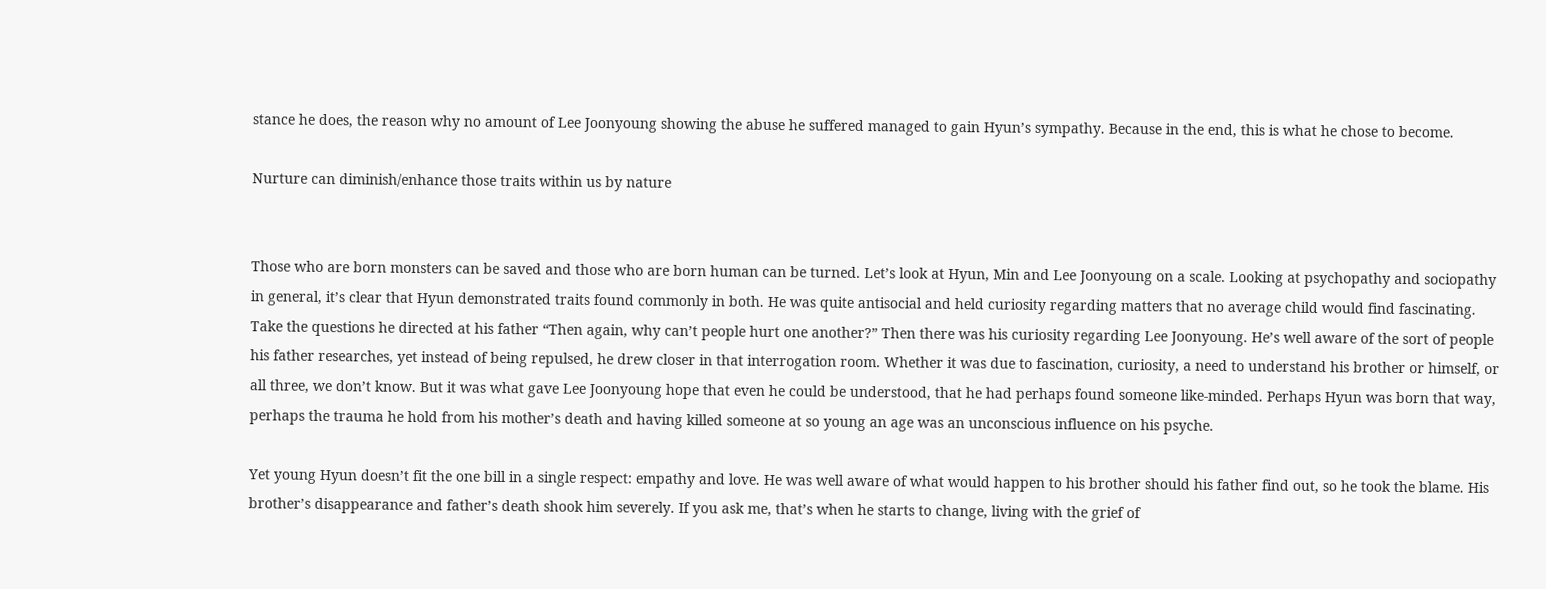stance he does, the reason why no amount of Lee Joonyoung showing the abuse he suffered managed to gain Hyun’s sympathy. Because in the end, this is what he chose to become.

Nurture can diminish/enhance those traits within us by nature


Those who are born monsters can be saved and those who are born human can be turned. Let’s look at Hyun, Min and Lee Joonyoung on a scale. Looking at psychopathy and sociopathy in general, it’s clear that Hyun demonstrated traits found commonly in both. He was quite antisocial and held curiosity regarding matters that no average child would find fascinating. Take the questions he directed at his father “Then again, why can’t people hurt one another?” Then there was his curiosity regarding Lee Joonyoung. He’s well aware of the sort of people his father researches, yet instead of being repulsed, he drew closer in that interrogation room. Whether it was due to fascination, curiosity, a need to understand his brother or himself, or all three, we don’t know. But it was what gave Lee Joonyoung hope that even he could be understood, that he had perhaps found someone like-minded. Perhaps Hyun was born that way, perhaps the trauma he hold from his mother’s death and having killed someone at so young an age was an unconscious influence on his psyche.

Yet young Hyun doesn’t fit the one bill in a single respect: empathy and love. He was well aware of what would happen to his brother should his father find out, so he took the blame. His brother’s disappearance and father’s death shook him severely. If you ask me, that’s when he starts to change, living with the grief of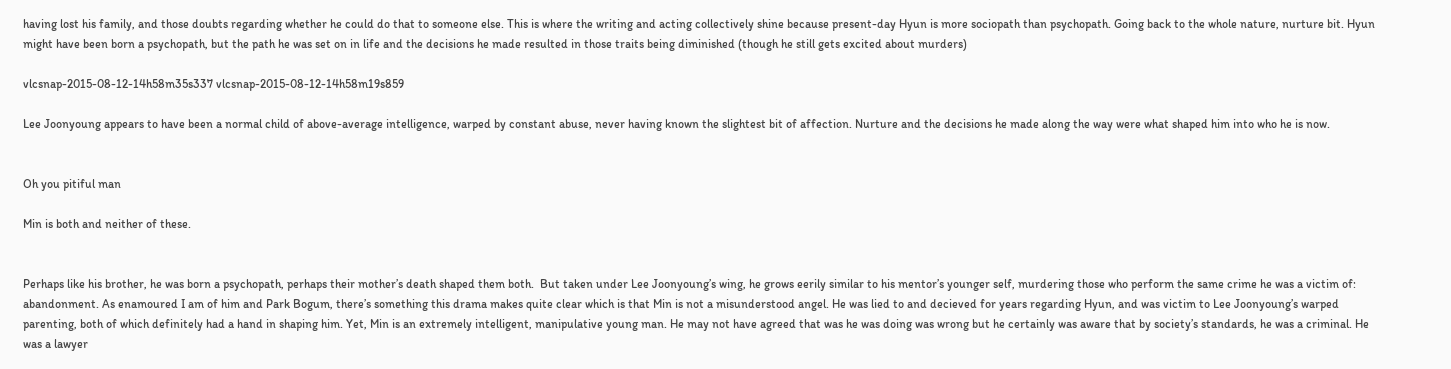having lost his family, and those doubts regarding whether he could do that to someone else. This is where the writing and acting collectively shine because present-day Hyun is more sociopath than psychopath. Going back to the whole nature, nurture bit. Hyun might have been born a psychopath, but the path he was set on in life and the decisions he made resulted in those traits being diminished (though he still gets excited about murders)

vlcsnap-2015-08-12-14h58m35s337 vlcsnap-2015-08-12-14h58m19s859

Lee Joonyoung appears to have been a normal child of above-average intelligence, warped by constant abuse, never having known the slightest bit of affection. Nurture and the decisions he made along the way were what shaped him into who he is now.


Oh you pitiful man

Min is both and neither of these.


Perhaps like his brother, he was born a psychopath, perhaps their mother’s death shaped them both.  But taken under Lee Joonyoung’s wing, he grows eerily similar to his mentor’s younger self, murdering those who perform the same crime he was a victim of: abandonment. As enamoured I am of him and Park Bogum, there’s something this drama makes quite clear which is that Min is not a misunderstood angel. He was lied to and decieved for years regarding Hyun, and was victim to Lee Joonyoung’s warped parenting, both of which definitely had a hand in shaping him. Yet, Min is an extremely intelligent, manipulative young man. He may not have agreed that was he was doing was wrong but he certainly was aware that by society’s standards, he was a criminal. He was a lawyer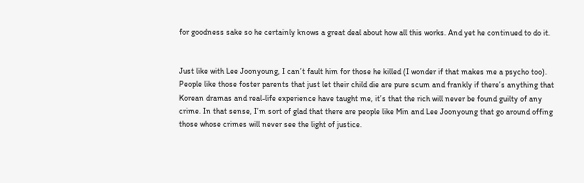for goodness sake so he certainly knows a great deal about how all this works. And yet he continued to do it.


Just like with Lee Joonyoung, I can’t fault him for those he killed (I wonder if that makes me a psycho too). People like those foster parents that just let their child die are pure scum and frankly if there’s anything that Korean dramas and real-life experience have taught me, it’s that the rich will never be found guilty of any crime. In that sense, I’m sort of glad that there are people like Min and Lee Joonyoung that go around offing those whose crimes will never see the light of justice.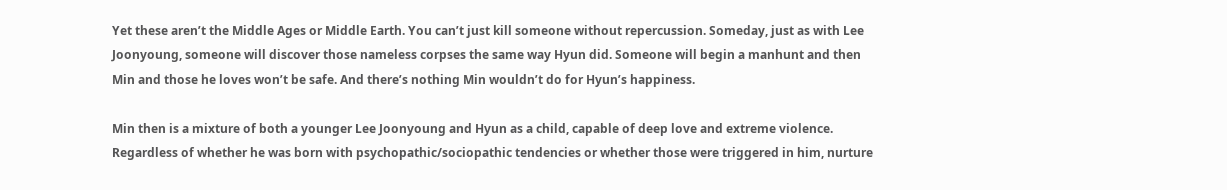Yet these aren’t the Middle Ages or Middle Earth. You can’t just kill someone without repercussion. Someday, just as with Lee Joonyoung, someone will discover those nameless corpses the same way Hyun did. Someone will begin a manhunt and then Min and those he loves won’t be safe. And there’s nothing Min wouldn’t do for Hyun’s happiness.

Min then is a mixture of both a younger Lee Joonyoung and Hyun as a child, capable of deep love and extreme violence. Regardless of whether he was born with psychopathic/sociopathic tendencies or whether those were triggered in him, nurture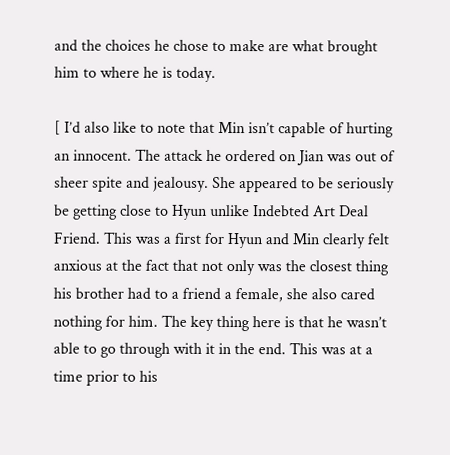and the choices he chose to make are what brought him to where he is today.

[ I’d also like to note that Min isn’t capable of hurting an innocent. The attack he ordered on Jian was out of sheer spite and jealousy. She appeared to be seriously be getting close to Hyun unlike Indebted Art Deal Friend. This was a first for Hyun and Min clearly felt anxious at the fact that not only was the closest thing his brother had to a friend a female, she also cared nothing for him. The key thing here is that he wasn’t able to go through with it in the end. This was at a time prior to his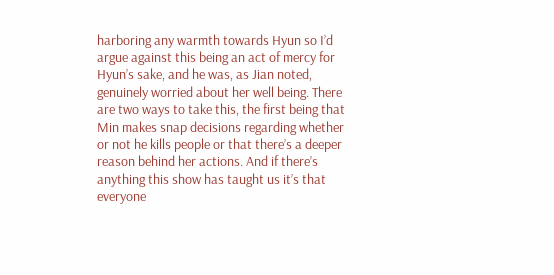harboring any warmth towards Hyun so I’d argue against this being an act of mercy for Hyun’s sake, and he was, as Jian noted, genuinely worried about her well being. There are two ways to take this, the first being that Min makes snap decisions regarding whether or not he kills people or that there’s a deeper reason behind her actions. And if there’s anything this show has taught us it’s that everyone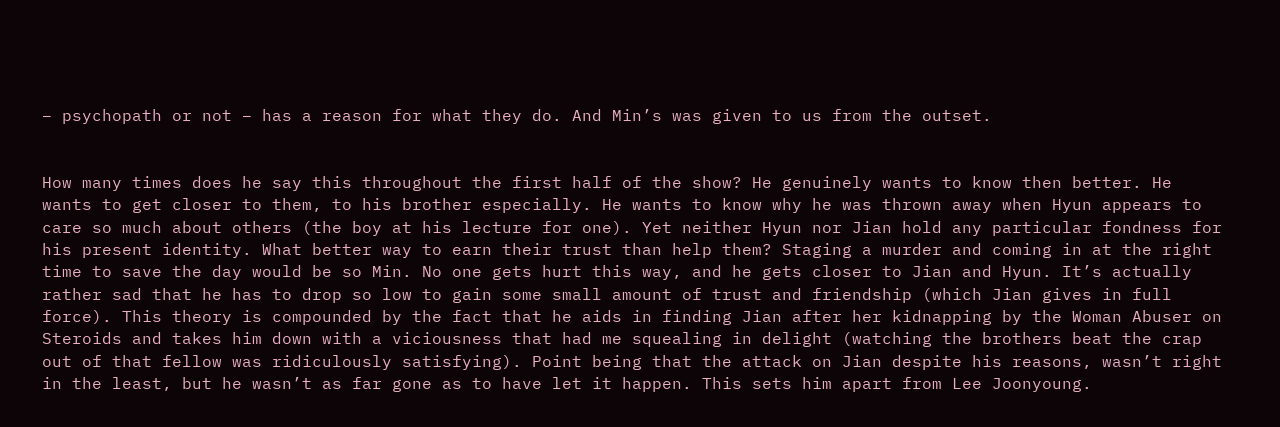– psychopath or not – has a reason for what they do. And Min’s was given to us from the outset.


How many times does he say this throughout the first half of the show? He genuinely wants to know then better. He wants to get closer to them, to his brother especially. He wants to know why he was thrown away when Hyun appears to care so much about others (the boy at his lecture for one). Yet neither Hyun nor Jian hold any particular fondness for his present identity. What better way to earn their trust than help them? Staging a murder and coming in at the right time to save the day would be so Min. No one gets hurt this way, and he gets closer to Jian and Hyun. It’s actually rather sad that he has to drop so low to gain some small amount of trust and friendship (which Jian gives in full force). This theory is compounded by the fact that he aids in finding Jian after her kidnapping by the Woman Abuser on Steroids and takes him down with a viciousness that had me squealing in delight (watching the brothers beat the crap out of that fellow was ridiculously satisfying). Point being that the attack on Jian despite his reasons, wasn’t right in the least, but he wasn’t as far gone as to have let it happen. This sets him apart from Lee Joonyoung.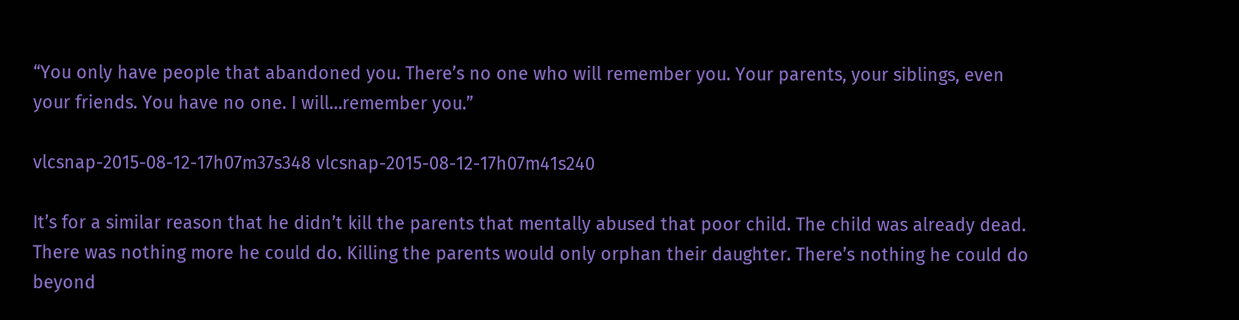“You only have people that abandoned you. There’s no one who will remember you. Your parents, your siblings, even your friends. You have no one. I will…remember you.”

vlcsnap-2015-08-12-17h07m37s348 vlcsnap-2015-08-12-17h07m41s240

It’s for a similar reason that he didn’t kill the parents that mentally abused that poor child. The child was already dead. There was nothing more he could do. Killing the parents would only orphan their daughter. There’s nothing he could do beyond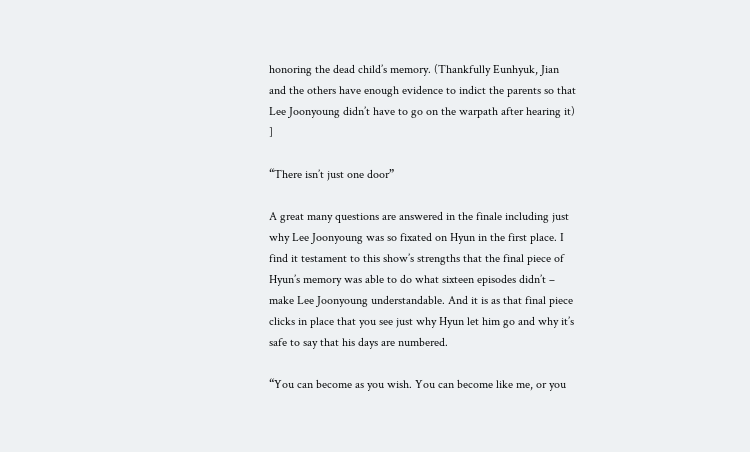honoring the dead child’s memory. (Thankfully Eunhyuk, Jian and the others have enough evidence to indict the parents so that Lee Joonyoung didn’t have to go on the warpath after hearing it) ]

“There isn’t just one door”

A great many questions are answered in the finale including just why Lee Joonyoung was so fixated on Hyun in the first place. I find it testament to this show’s strengths that the final piece of Hyun’s memory was able to do what sixteen episodes didn’t – make Lee Joonyoung understandable. And it is as that final piece clicks in place that you see just why Hyun let him go and why it’s safe to say that his days are numbered.

“You can become as you wish. You can become like me, or you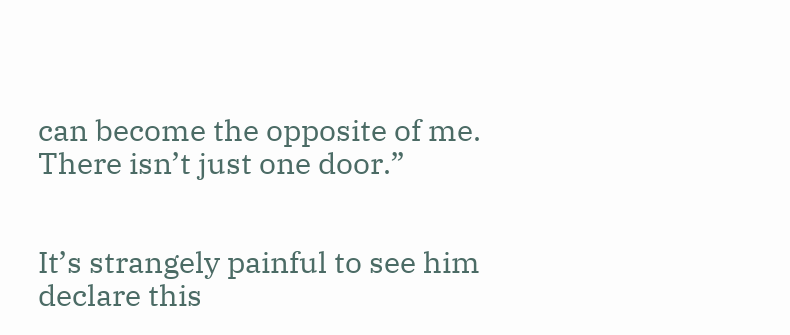can become the opposite of me. There isn’t just one door.”


It’s strangely painful to see him declare this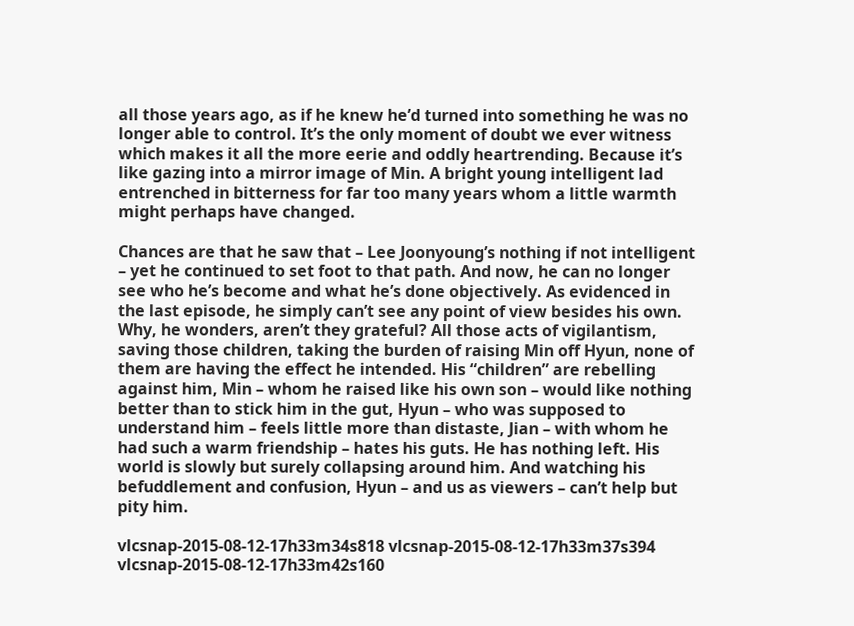all those years ago, as if he knew he’d turned into something he was no longer able to control. It’s the only moment of doubt we ever witness which makes it all the more eerie and oddly heartrending. Because it’s like gazing into a mirror image of Min. A bright young intelligent lad entrenched in bitterness for far too many years whom a little warmth might perhaps have changed.

Chances are that he saw that – Lee Joonyoung’s nothing if not intelligent – yet he continued to set foot to that path. And now, he can no longer see who he’s become and what he’s done objectively. As evidenced in the last episode, he simply can’t see any point of view besides his own. Why, he wonders, aren’t they grateful? All those acts of vigilantism, saving those children, taking the burden of raising Min off Hyun, none of them are having the effect he intended. His “children” are rebelling against him, Min – whom he raised like his own son – would like nothing better than to stick him in the gut, Hyun – who was supposed to understand him – feels little more than distaste, Jian – with whom he had such a warm friendship – hates his guts. He has nothing left. His world is slowly but surely collapsing around him. And watching his befuddlement and confusion, Hyun – and us as viewers – can’t help but pity him.

vlcsnap-2015-08-12-17h33m34s818 vlcsnap-2015-08-12-17h33m37s394 vlcsnap-2015-08-12-17h33m42s160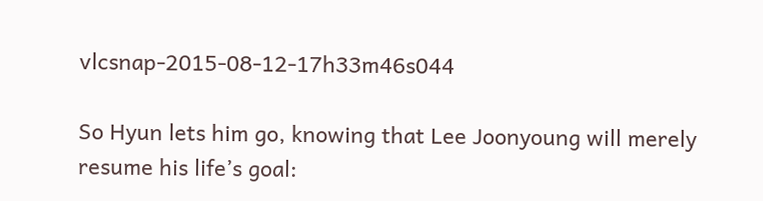vlcsnap-2015-08-12-17h33m46s044

So Hyun lets him go, knowing that Lee Joonyoung will merely resume his life’s goal: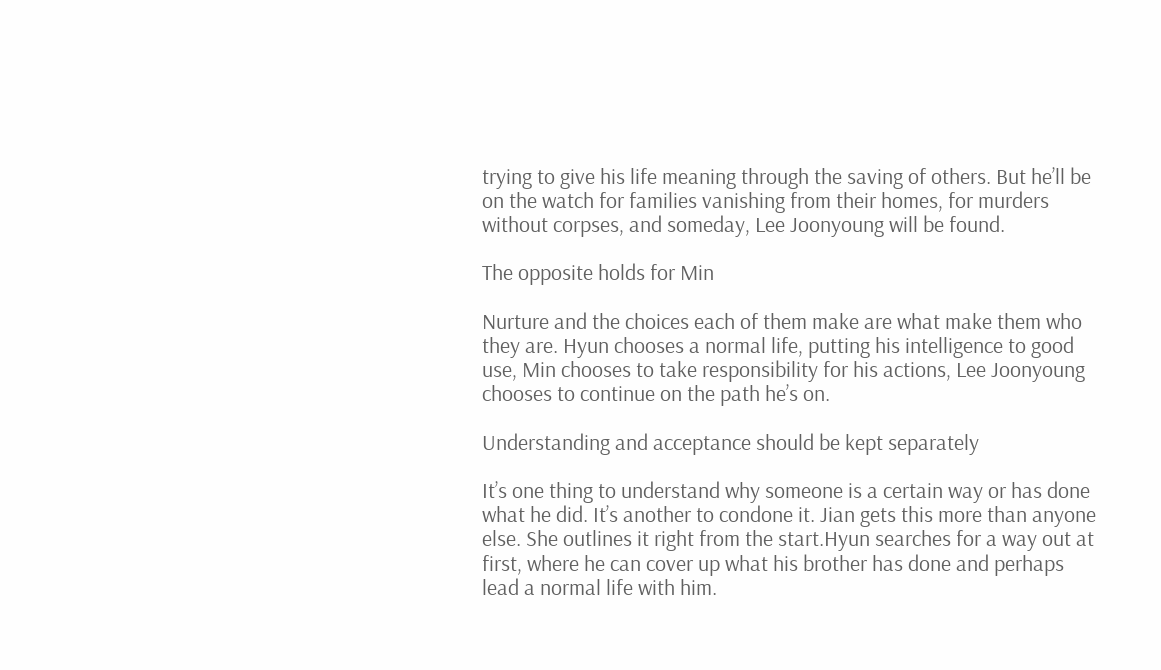trying to give his life meaning through the saving of others. But he’ll be on the watch for families vanishing from their homes, for murders without corpses, and someday, Lee Joonyoung will be found.

The opposite holds for Min

Nurture and the choices each of them make are what make them who they are. Hyun chooses a normal life, putting his intelligence to good use, Min chooses to take responsibility for his actions, Lee Joonyoung chooses to continue on the path he’s on.

Understanding and acceptance should be kept separately

It’s one thing to understand why someone is a certain way or has done what he did. It’s another to condone it. Jian gets this more than anyone else. She outlines it right from the start.Hyun searches for a way out at first, where he can cover up what his brother has done and perhaps lead a normal life with him.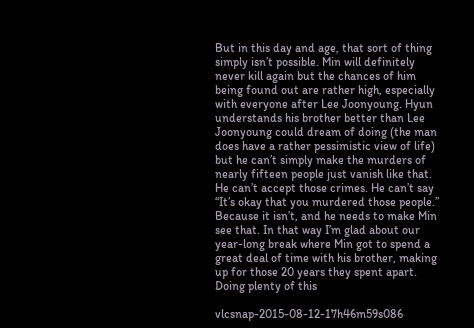But in this day and age, that sort of thing simply isn’t possible. Min will definitely never kill again but the chances of him being found out are rather high, especially with everyone after Lee Joonyoung. Hyun understands his brother better than Lee Joonyoung could dream of doing (the man does have a rather pessimistic view of life) but he can’t simply make the murders of nearly fifteen people just vanish like that. He can’t accept those crimes. He can’t say “It’s okay that you murdered those people.” Because it isn’t, and he needs to make Min see that. In that way I’m glad about our year-long break where Min got to spend a great deal of time with his brother, making up for those 20 years they spent apart. Doing plenty of this

vlcsnap-2015-08-12-17h46m59s086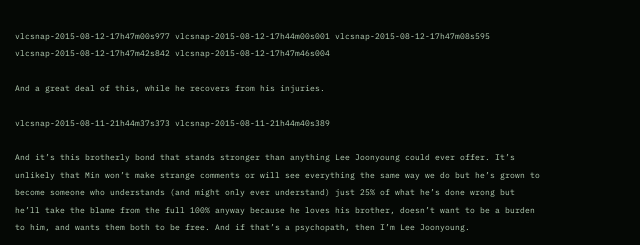vlcsnap-2015-08-12-17h47m00s977 vlcsnap-2015-08-12-17h44m00s001 vlcsnap-2015-08-12-17h47m08s595 vlcsnap-2015-08-12-17h47m42s842 vlcsnap-2015-08-12-17h47m46s004

And a great deal of this, while he recovers from his injuries.

vlcsnap-2015-08-11-21h44m37s373 vlcsnap-2015-08-11-21h44m40s389

And it’s this brotherly bond that stands stronger than anything Lee Joonyoung could ever offer. It’s unlikely that Min won’t make strange comments or will see everything the same way we do but he’s grown to become someone who understands (and might only ever understand) just 25% of what he’s done wrong but he’ll take the blame from the full 100% anyway because he loves his brother, doesn’t want to be a burden to him, and wants them both to be free. And if that’s a psychopath, then I’m Lee Joonyoung.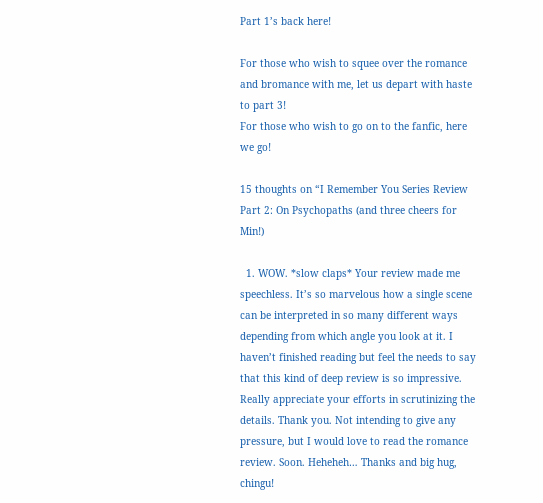Part 1’s back here!

For those who wish to squee over the romance and bromance with me, let us depart with haste to part 3!
For those who wish to go on to the fanfic, here we go!

15 thoughts on “I Remember You Series Review Part 2: On Psychopaths (and three cheers for Min!)

  1. WOW. *slow claps* Your review made me speechless. It’s so marvelous how a single scene can be interpreted in so many different ways depending from which angle you look at it. I haven’t finished reading but feel the needs to say that this kind of deep review is so impressive. Really appreciate your efforts in scrutinizing the details. Thank you. Not intending to give any pressure, but I would love to read the romance review. Soon. Heheheh… Thanks and big hug, chingu!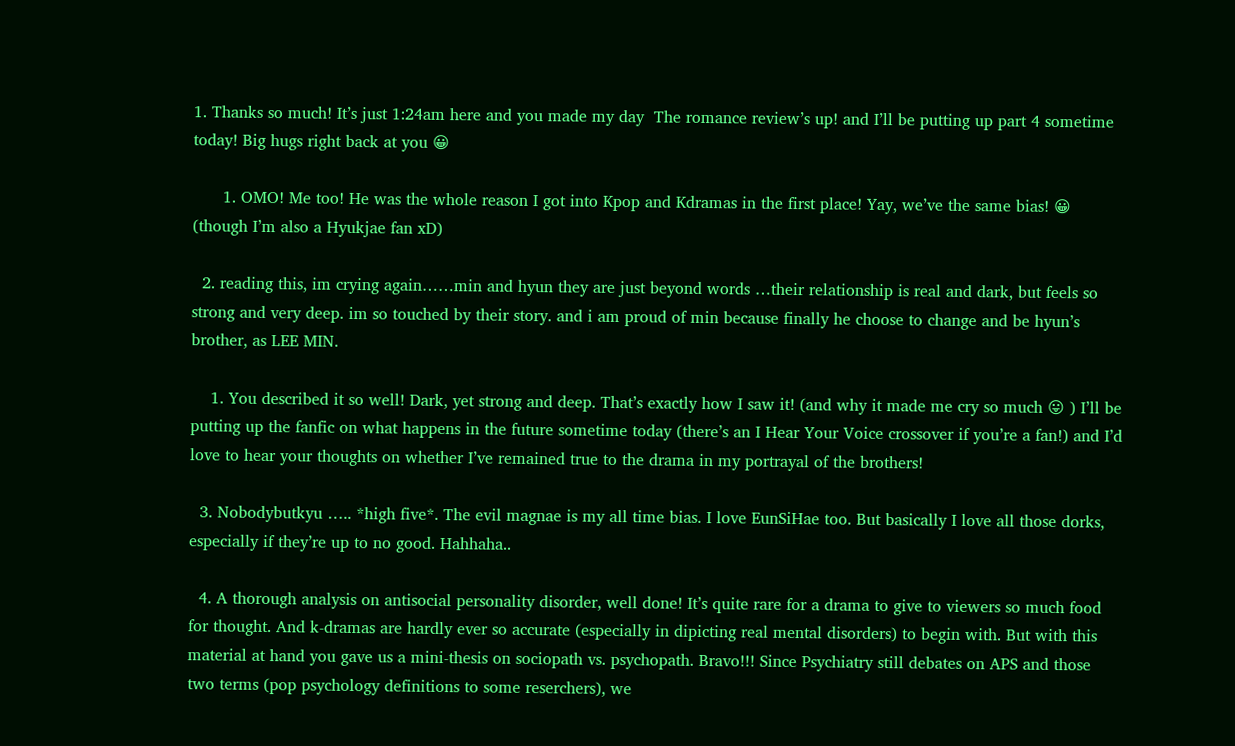1. Thanks so much! It’s just 1:24am here and you made my day  The romance review’s up! and I’ll be putting up part 4 sometime today! Big hugs right back at you 😀

      1. OMO! Me too! He was the whole reason I got into Kpop and Kdramas in the first place! Yay, we’ve the same bias! 😀 (though I’m also a Hyukjae fan xD)

  2. reading this, im crying again……min and hyun they are just beyond words …their relationship is real and dark, but feels so strong and very deep. im so touched by their story. and i am proud of min because finally he choose to change and be hyun’s brother, as LEE MIN.

    1. You described it so well! Dark, yet strong and deep. That’s exactly how I saw it! (and why it made me cry so much 😛 ) I’ll be putting up the fanfic on what happens in the future sometime today (there’s an I Hear Your Voice crossover if you’re a fan!) and I’d love to hear your thoughts on whether I’ve remained true to the drama in my portrayal of the brothers!

  3. Nobodybutkyu ….. *high five*. The evil magnae is my all time bias. I love EunSiHae too. But basically I love all those dorks, especially if they’re up to no good. Hahhaha..

  4. A thorough analysis on antisocial personality disorder, well done! It’s quite rare for a drama to give to viewers so much food for thought. And k-dramas are hardly ever so accurate (especially in dipicting real mental disorders) to begin with. But with this material at hand you gave us a mini-thesis on sociopath vs. psychopath. Bravo!!! Since Psychiatry still debates on APS and those two terms (pop psychology definitions to some reserchers), we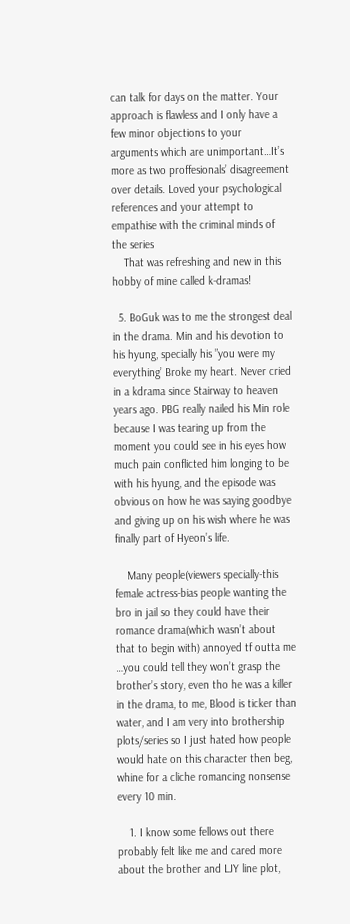can talk for days on the matter. Your approach is flawless and I only have a few minor objections to your arguments which are unimportant…It’s more as two proffesionals’ disagreement over details. Loved your psychological references and your attempt to empathise with the criminal minds of the series
    That was refreshing and new in this hobby of mine called k-dramas!

  5. BoGuk was to me the strongest deal in the drama. Min and his devotion to his hyung, specially his ”you were my everything’ Broke my heart. Never cried in a kdrama since Stairway to heaven years ago. PBG really nailed his Min role because I was tearing up from the moment you could see in his eyes how much pain conflicted him longing to be with his hyung, and the episode was obvious on how he was saying goodbye and giving up on his wish where he was finally part of Hyeon’s life.

    Many people(viewers specially-this female actress-bias people wanting the bro in jail so they could have their romance drama(which wasn’t about that to begin with) annoyed tf outta me …you could tell they won’t grasp the brother’s story, even tho he was a killer in the drama, to me, Blood is ticker than water, and I am very into brothership plots/series so I just hated how people would hate on this character then beg, whine for a cliche romancing nonsense every 10 min.

    1. I know some fellows out there probably felt like me and cared more about the brother and LJY line plot,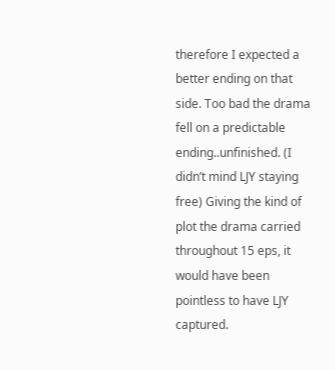therefore I expected a better ending on that side. Too bad the drama fell on a predictable ending..unfinished. (I didn’t mind LJY staying free) Giving the kind of plot the drama carried throughout 15 eps, it would have been pointless to have LJY captured.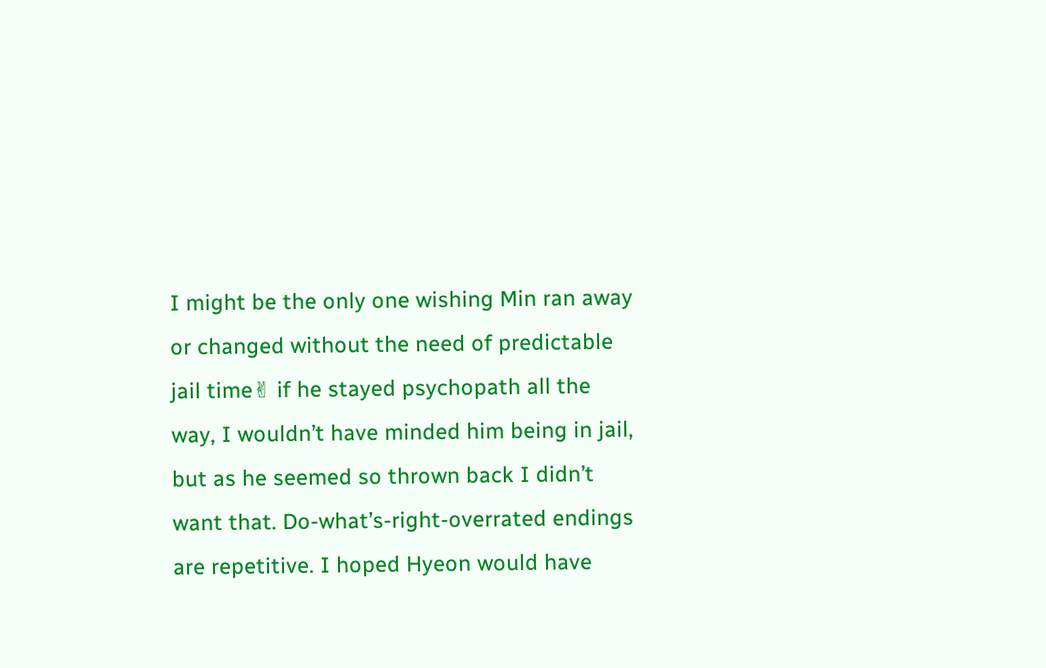I might be the only one wishing Min ran away or changed without the need of predictable jail time✌ if he stayed psychopath all the way, I wouldn’t have minded him being in jail, but as he seemed so thrown back I didn’t want that. Do-what’s-right-overrated endings are repetitive. I hoped Hyeon would have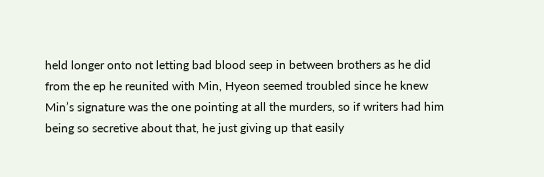held longer onto not letting bad blood seep in between brothers as he did from the ep he reunited with Min, Hyeon seemed troubled since he knew Min’s signature was the one pointing at all the murders, so if writers had him being so secretive about that, he just giving up that easily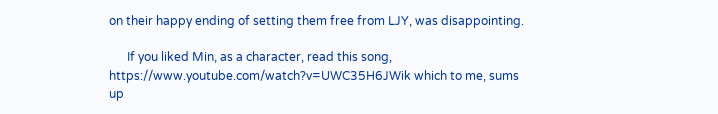on their happy ending of setting them free from LJY, was disappointing.

      If you liked Min, as a character, read this song, https://www.youtube.com/watch?v=UWC35H6JWik which to me, sums up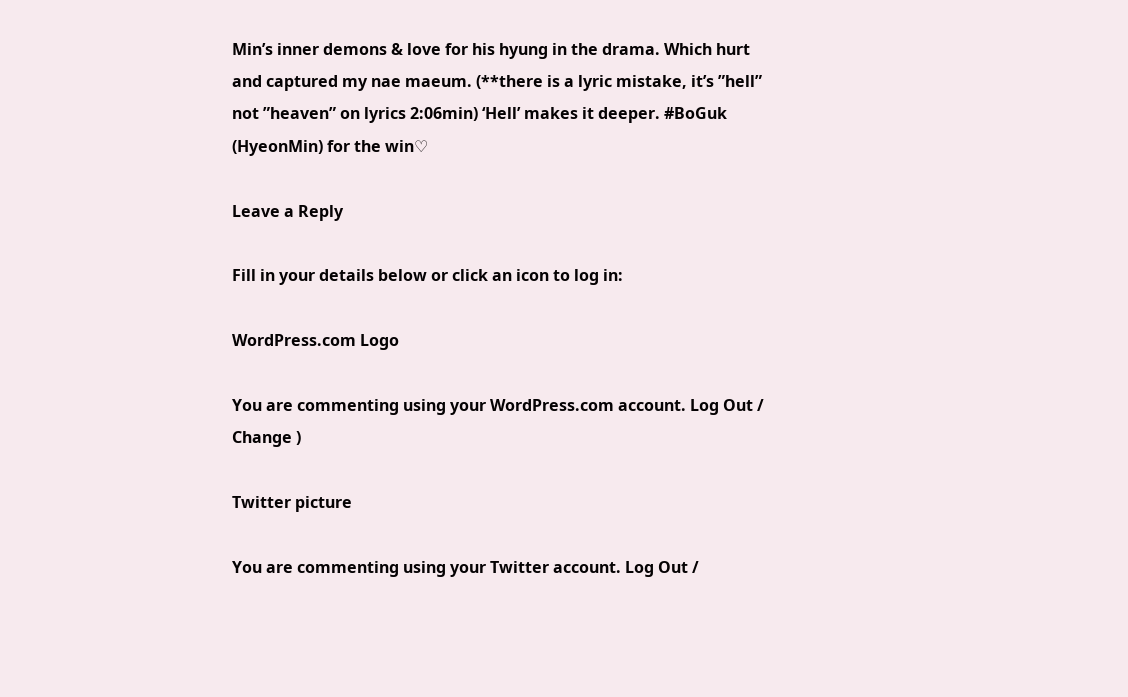Min’s inner demons & love for his hyung in the drama. Which hurt and captured my nae maeum. (**there is a lyric mistake, it’s ”hell” not ”heaven” on lyrics 2:06min) ‘Hell’ makes it deeper. #BoGuk (HyeonMin) for the win♡

Leave a Reply

Fill in your details below or click an icon to log in:

WordPress.com Logo

You are commenting using your WordPress.com account. Log Out /  Change )

Twitter picture

You are commenting using your Twitter account. Log Out /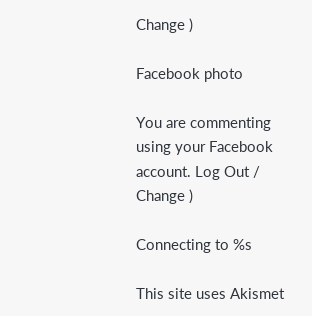Change )

Facebook photo

You are commenting using your Facebook account. Log Out /  Change )

Connecting to %s

This site uses Akismet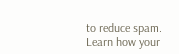to reduce spam. Learn how your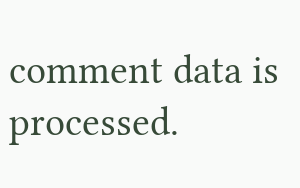comment data is processed.